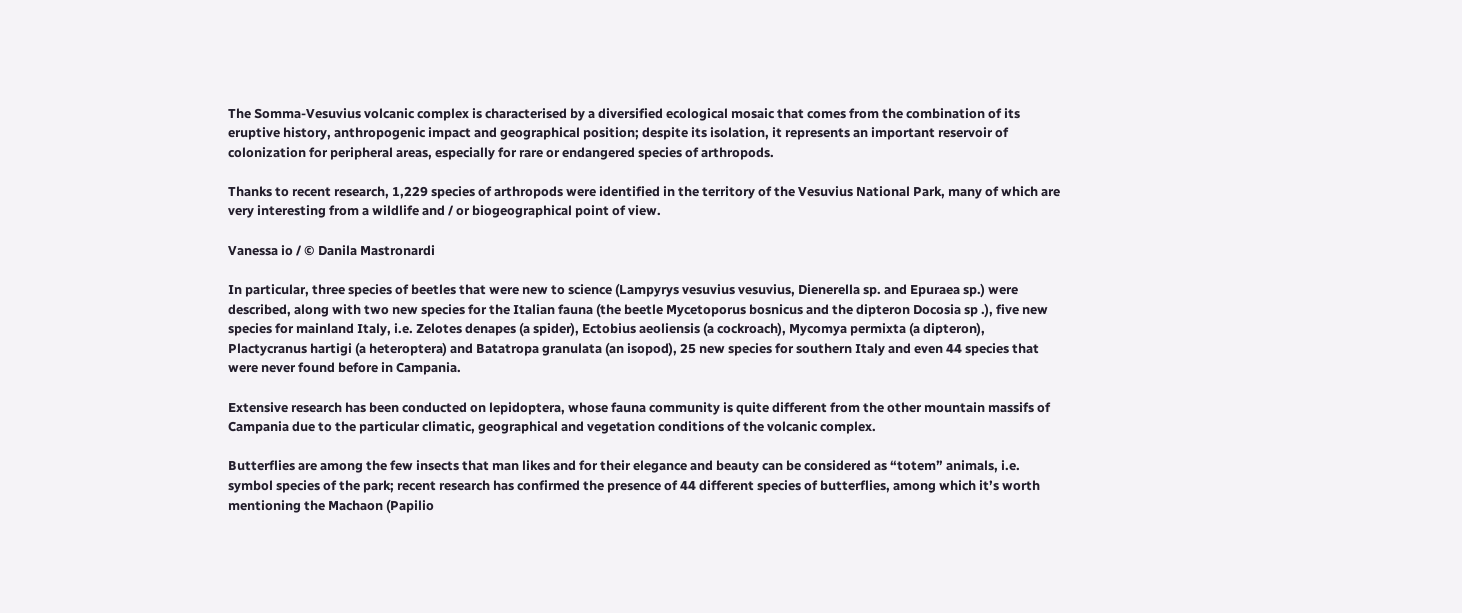The Somma-Vesuvius volcanic complex is characterised by a diversified ecological mosaic that comes from the combination of its eruptive history, anthropogenic impact and geographical position; despite its isolation, it represents an important reservoir of colonization for peripheral areas, especially for rare or endangered species of arthropods.

Thanks to recent research, 1,229 species of arthropods were identified in the territory of the Vesuvius National Park, many of which are very interesting from a wildlife and / or biogeographical point of view.

Vanessa io / © Danila Mastronardi

In particular, three species of beetles that were new to science (Lampyrys vesuvius vesuvius, Dienerella sp. and Epuraea sp.) were described, along with two new species for the Italian fauna (the beetle Mycetoporus bosnicus and the dipteron Docosia sp .), five new species for mainland Italy, i.e. Zelotes denapes (a spider), Ectobius aeoliensis (a cockroach), Mycomya permixta (a dipteron), Plactycranus hartigi (a heteroptera) and Batatropa granulata (an isopod), 25 new species for southern Italy and even 44 species that were never found before in Campania.

Extensive research has been conducted on lepidoptera, whose fauna community is quite different from the other mountain massifs of Campania due to the particular climatic, geographical and vegetation conditions of the volcanic complex.

Butterflies are among the few insects that man likes and for their elegance and beauty can be considered as “totem” animals, i.e. symbol species of the park; recent research has confirmed the presence of 44 different species of butterflies, among which it’s worth mentioning the Machaon (Papilio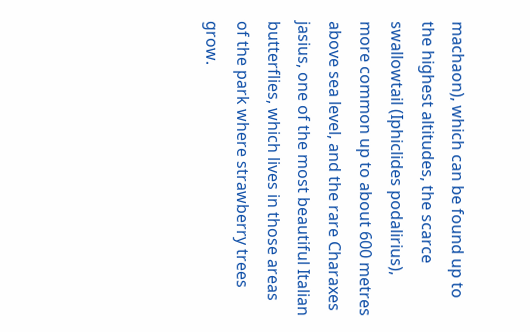machaon), which can be found up to the highest altitudes, the scarce swallowtail (Iphiclides podalirius), more common up to about 600 metres above sea level, and the rare Charaxes jasius, one of the most beautiful Italian butterflies, which lives in those areas of the park where strawberry trees grow.